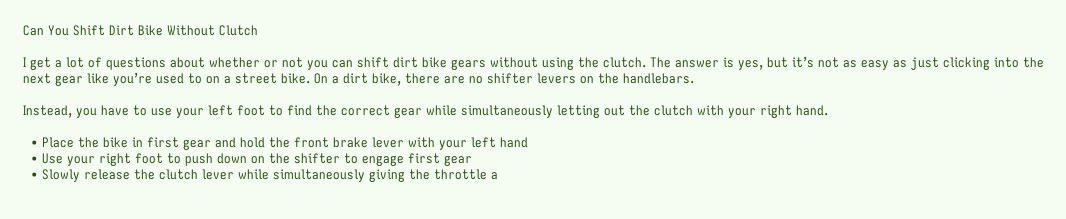Can You Shift Dirt Bike Without Clutch

I get a lot of questions about whether or not you can shift dirt bike gears without using the clutch. The answer is yes, but it’s not as easy as just clicking into the next gear like you’re used to on a street bike. On a dirt bike, there are no shifter levers on the handlebars.

Instead, you have to use your left foot to find the correct gear while simultaneously letting out the clutch with your right hand.

  • Place the bike in first gear and hold the front brake lever with your left hand
  • Use your right foot to push down on the shifter to engage first gear
  • Slowly release the clutch lever while simultaneously giving the throttle a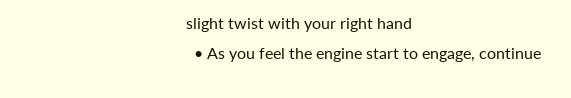slight twist with your right hand
  • As you feel the engine start to engage, continue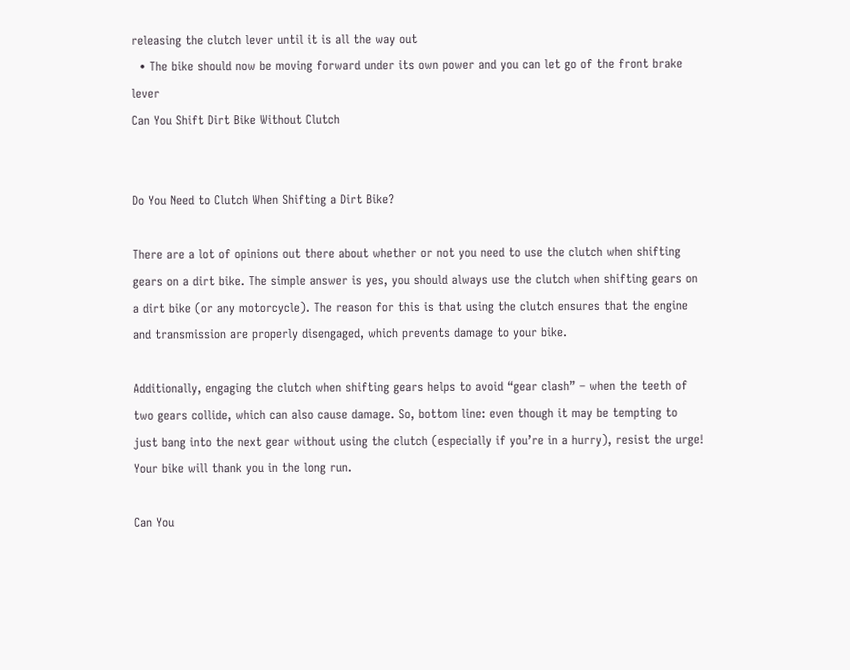releasing the clutch lever until it is all the way out
  • The bike should now be moving forward under its own power and you can let go of the front brake lever
Can You Shift Dirt Bike Without Clutch


Do You Need to Clutch When Shifting a Dirt Bike?

There are a lot of opinions out there about whether or not you need to use the clutch when shifting gears on a dirt bike. The simple answer is yes, you should always use the clutch when shifting gears on a dirt bike (or any motorcycle). The reason for this is that using the clutch ensures that the engine and transmission are properly disengaged, which prevents damage to your bike.

Additionally, engaging the clutch when shifting gears helps to avoid “gear clash” – when the teeth of two gears collide, which can also cause damage. So, bottom line: even though it may be tempting to just bang into the next gear without using the clutch (especially if you’re in a hurry), resist the urge! Your bike will thank you in the long run.

Can You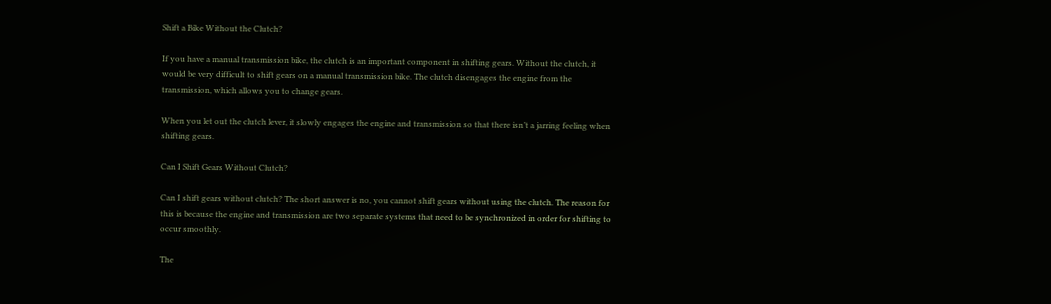Shift a Bike Without the Clutch?

If you have a manual transmission bike, the clutch is an important component in shifting gears. Without the clutch, it would be very difficult to shift gears on a manual transmission bike. The clutch disengages the engine from the transmission, which allows you to change gears.

When you let out the clutch lever, it slowly engages the engine and transmission so that there isn’t a jarring feeling when shifting gears.

Can I Shift Gears Without Clutch?

Can I shift gears without clutch? The short answer is no, you cannot shift gears without using the clutch. The reason for this is because the engine and transmission are two separate systems that need to be synchronized in order for shifting to occur smoothly.

The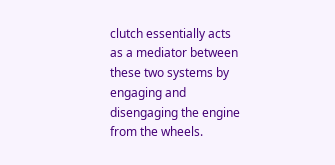clutch essentially acts as a mediator between these two systems by engaging and disengaging the engine from the wheels.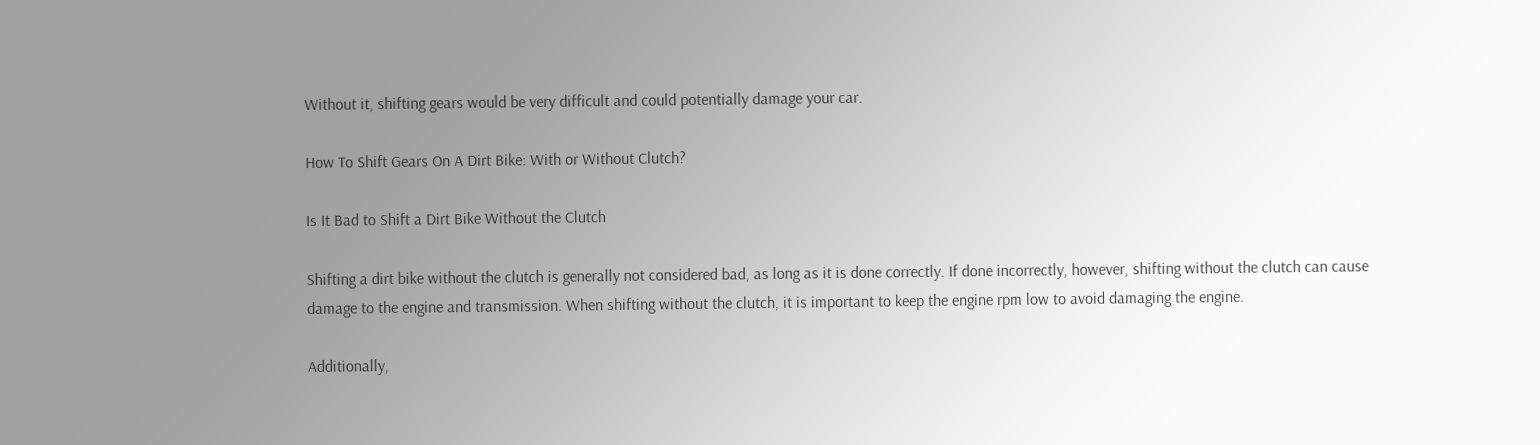Without it, shifting gears would be very difficult and could potentially damage your car.

How To Shift Gears On A Dirt Bike: With or Without Clutch?

Is It Bad to Shift a Dirt Bike Without the Clutch

Shifting a dirt bike without the clutch is generally not considered bad, as long as it is done correctly. If done incorrectly, however, shifting without the clutch can cause damage to the engine and transmission. When shifting without the clutch, it is important to keep the engine rpm low to avoid damaging the engine.

Additionally,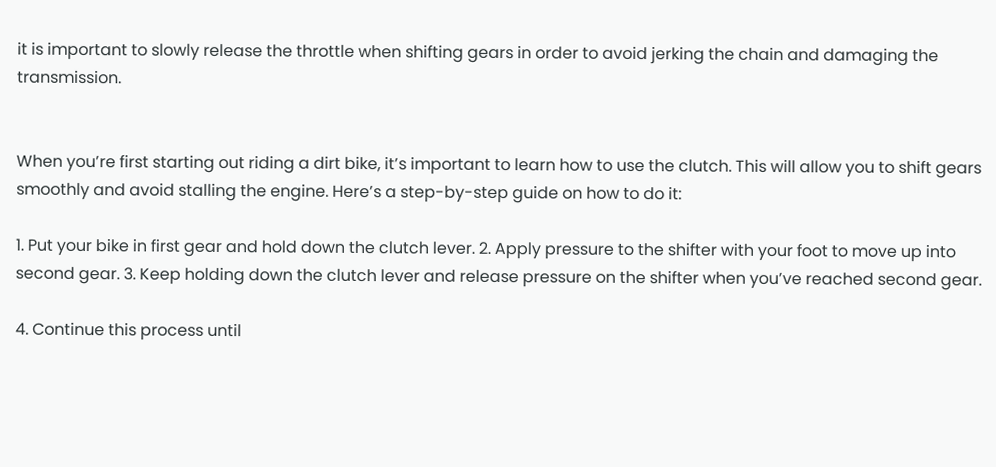it is important to slowly release the throttle when shifting gears in order to avoid jerking the chain and damaging the transmission.


When you’re first starting out riding a dirt bike, it’s important to learn how to use the clutch. This will allow you to shift gears smoothly and avoid stalling the engine. Here’s a step-by-step guide on how to do it:

1. Put your bike in first gear and hold down the clutch lever. 2. Apply pressure to the shifter with your foot to move up into second gear. 3. Keep holding down the clutch lever and release pressure on the shifter when you’ve reached second gear.

4. Continue this process until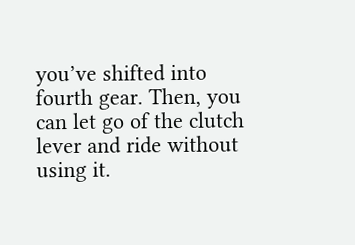you’ve shifted into fourth gear. Then, you can let go of the clutch lever and ride without using it.